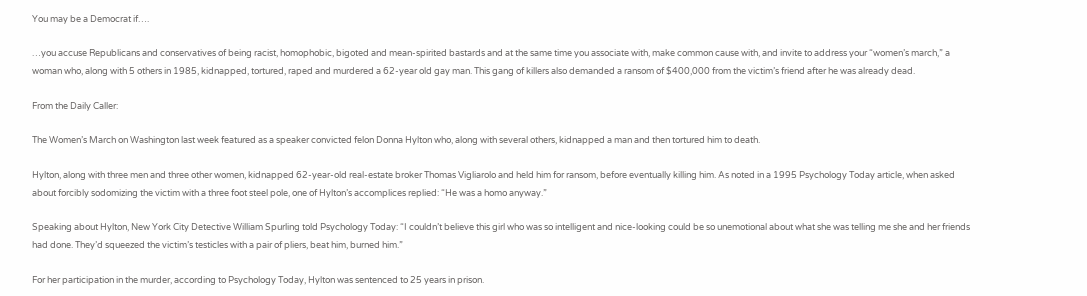You may be a Democrat if….

…you accuse Republicans and conservatives of being racist, homophobic, bigoted and mean-spirited bastards and at the same time you associate with, make common cause with, and invite to address your “women’s march,” a woman who, along with 5 others in 1985, kidnapped, tortured, raped and murdered a 62-year old gay man. This gang of killers also demanded a ransom of $400,000 from the victim’s friend after he was already dead.

From the Daily Caller:

The Women’s March on Washington last week featured as a speaker convicted felon Donna Hylton who, along with several others, kidnapped a man and then tortured him to death.

Hylton, along with three men and three other women, kidnapped 62-year-old real-estate broker Thomas Vigliarolo and held him for ransom, before eventually killing him. As noted in a 1995 Psychology Today article, when asked about forcibly sodomizing the victim with a three foot steel pole, one of Hylton’s accomplices replied: “He was a homo anyway.”

Speaking about Hylton, New York City Detective William Spurling told Psychology Today: “I couldn’t believe this girl who was so intelligent and nice-looking could be so unemotional about what she was telling me she and her friends had done. They’d squeezed the victim’s testicles with a pair of pliers, beat him, burned him.”

For her participation in the murder, according to Psychology Today, Hylton was sentenced to 25 years in prison.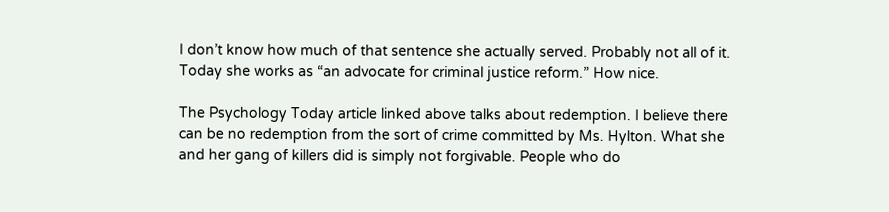I don’t know how much of that sentence she actually served. Probably not all of it. Today she works as “an advocate for criminal justice reform.” How nice.

The Psychology Today article linked above talks about redemption. I believe there can be no redemption from the sort of crime committed by Ms. Hylton. What she and her gang of killers did is simply not forgivable. People who do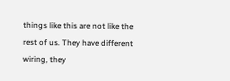things like this are not like the rest of us. They have different wiring, they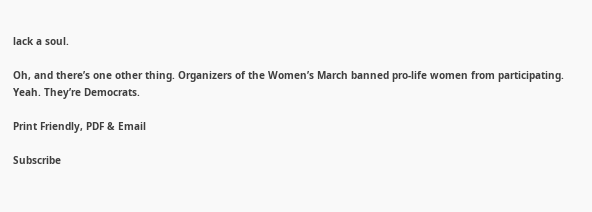lack a soul.

Oh, and there’s one other thing. Organizers of the Women’s March banned pro-life women from participating. Yeah. They’re Democrats.

Print Friendly, PDF & Email

Subscribe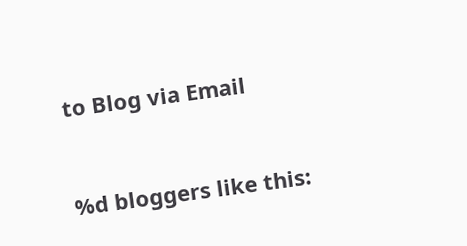to Blog via Email


%d bloggers like this: